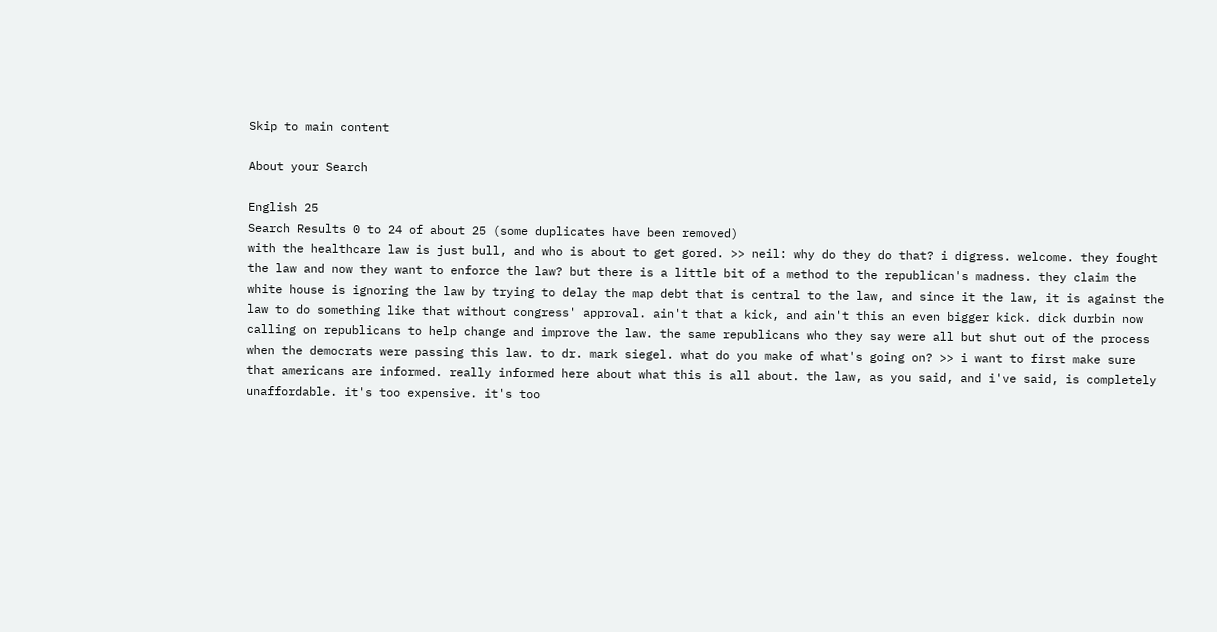Skip to main content

About your Search

English 25
Search Results 0 to 24 of about 25 (some duplicates have been removed)
with the healthcare law is just bull, and who is about to get gored. >> neil: why do they do that? i digress. welcome. they fought the law and now they want to enforce the law? but there is a little bit of a method to the republican's madness. they claim the white house is ignoring the law by trying to delay the map debt that is central to the law, and since it the law, it is against the law to do something like that without congress' approval. ain't that a kick, and ain't this an even bigger kick. dick durbin now calling on republicans to help change and improve the law. the same republicans who they say were all but shut out of the process when the democrats were passing this law. to dr. mark siegel. what do you make of what's going on? >> i want to first make sure that americans are informed. really informed here about what this is all about. the law, as you said, and i've said, is completely unaffordable. it's too expensive. it's too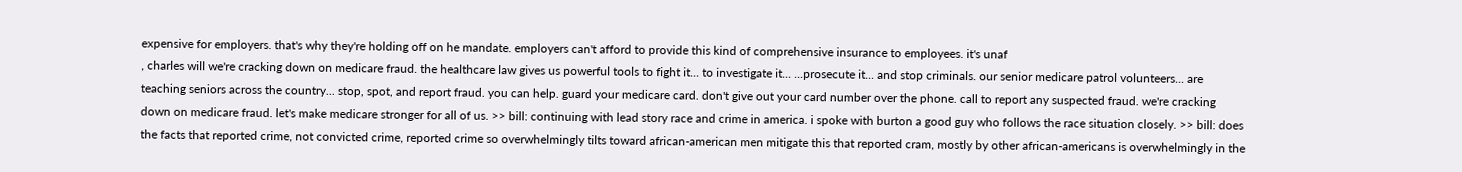expensive for employers. that's why they're holding off on he mandate. employers can't afford to provide this kind of comprehensive insurance to employees. it's unaf
, charles will we're cracking down on medicare fraud. the healthcare law gives us powerful tools to fight it... to investigate it... ...prosecute it... and stop criminals. our senior medicare patrol volunteers... are teaching seniors across the country... stop, spot, and report fraud. you can help. guard your medicare card. don't give out your card number over the phone. call to report any suspected fraud. we're cracking down on medicare fraud. let's make medicare stronger for all of us. >> bill: continuing with lead story race and crime in america. i spoke with burton a good guy who follows the race situation closely. >> bill: does the facts that reported crime, not convicted crime, reported crime so overwhelmingly tilts toward african-american men mitigate this that reported cram, mostly by other african-americans is overwhelmingly in the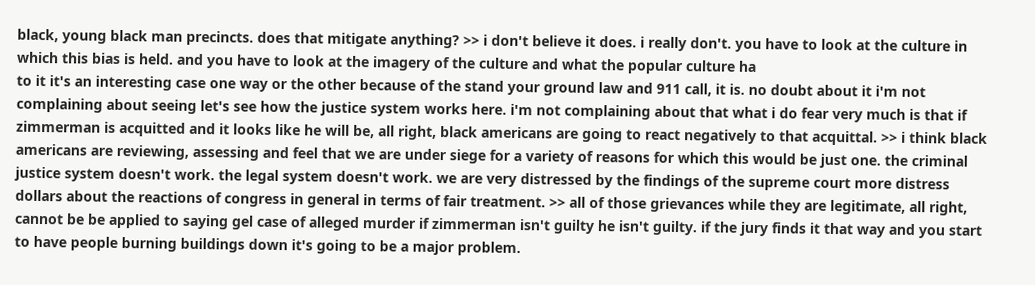black, young black man precincts. does that mitigate anything? >> i don't believe it does. i really don't. you have to look at the culture in which this bias is held. and you have to look at the imagery of the culture and what the popular culture ha
to it it's an interesting case one way or the other because of the stand your ground law and 911 call, it is. no doubt about it i'm not complaining about seeing let's see how the justice system works here. i'm not complaining about that what i do fear very much is that if zimmerman is acquitted and it looks like he will be, all right, black americans are going to react negatively to that acquittal. >> i think black americans are reviewing, assessing and feel that we are under siege for a variety of reasons for which this would be just one. the criminal justice system doesn't work. the legal system doesn't work. we are very distressed by the findings of the supreme court more distress dollars about the reactions of congress in general in terms of fair treatment. >> all of those grievances while they are legitimate, all right, cannot be be applied to saying gel case of alleged murder if zimmerman isn't guilty he isn't guilty. if the jury finds it that way and you start to have people burning buildings down it's going to be a major problem.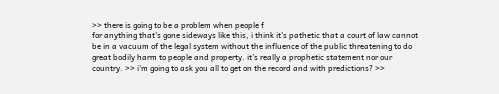>> there is going to be a problem when people f
for anything that's gone sideways like this, i think it's pathetic that a court of law cannot be in a vacuum of the legal system without the influence of the public threatening to do great bodily harm to people and property. it's really a prophetic statement nor our country. >> i'm going to ask you all to get on the record and with predictions? >>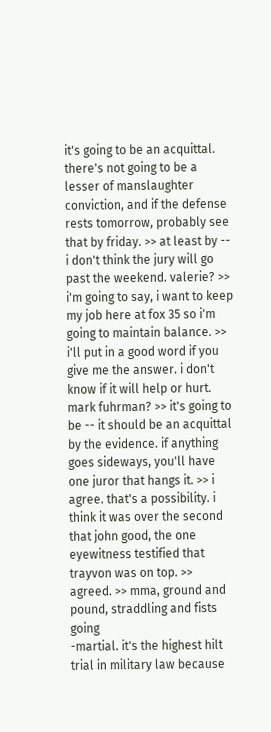it's going to be an acquittal. there's not going to be a lesser of manslaughter conviction, and if the defense rests tomorrow, probably see that by friday. >> at least by -- i don't think the jury will go past the weekend. valerie? >> i'm going to say, i want to keep my job here at fox 35 so i'm going to maintain balance. >> i'll put in a good word if you give me the answer. i don't know if it will help or hurt. mark fuhrman? >> it's going to be -- it should be an acquittal by the evidence. if anything goes sideways, you'll have one juror that hangs it. >> i agree. that's a possibility. i think it was over the second that john good, the one eyewitness testified that trayvon was on top. >> agreed. >> mma, ground and pound, straddling and fists going
-martial. it's the highest hilt trial in military law because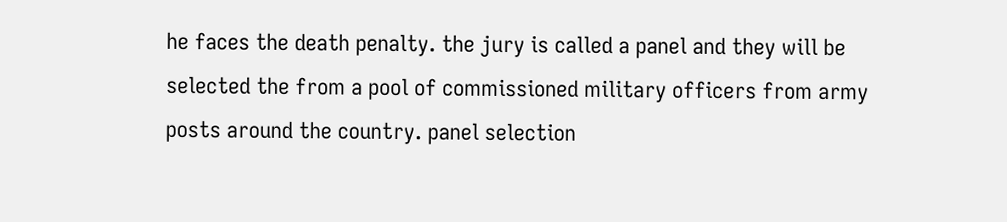he faces the death penalty. the jury is called a panel and they will be selected the from a pool of commissioned military officers from army posts around the country. panel selection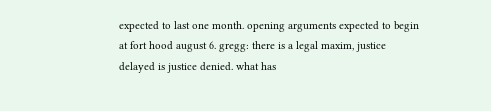expected to last one month. opening arguments expected to begin at fort hood august 6. gregg: there is a legal maxim, justice delayed is justice denied. what has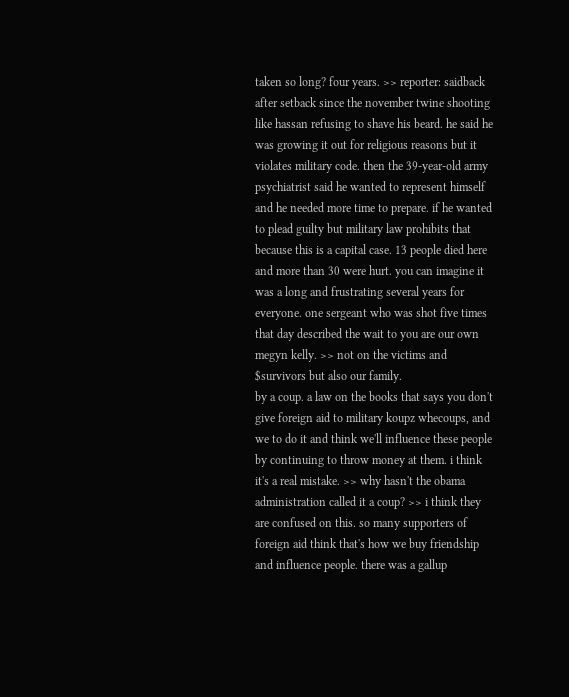taken so long? four years. >> reporter: saidback after setback since the november twine shooting like hassan refusing to shave his beard. he said he was growing it out for religious reasons but it violates military code. then the 39-year-old army psychiatrist said he wanted to represent himself and he needed more time to prepare. if he wanted to plead guilty but military law prohibits that because this is a capital case. 13 people died here and more than 30 were hurt. you can imagine it was a long and frustrating several years for everyone. one sergeant who was shot five times that day described the wait to you are our own megyn kelly. >> not on the victims and $survivors but also our family.
by a coup. a law on the books that says you don't give foreign aid to military koupz whecoups, and we to do it and think we'll influence these people by continuing to throw money at them. i think it's a real mistake. >> why hasn't the obama administration called it a coup? >> i think they are confused on this. so many supporters of foreign aid think that's how we buy friendship and influence people. there was a gallup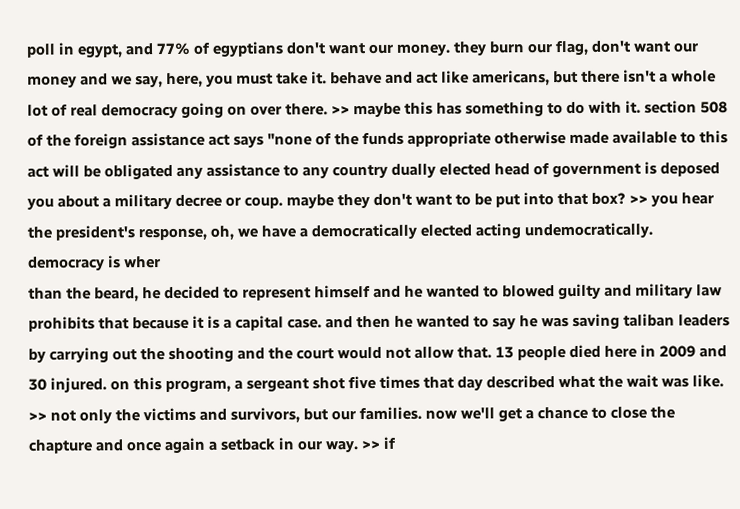poll in egypt, and 77% of egyptians don't want our money. they burn our flag, don't want our money and we say, here, you must take it. behave and act like americans, but there isn't a whole lot of real democracy going on over there. >> maybe this has something to do with it. section 508 of the foreign assistance act says "none of the funds appropriate otherwise made available to this act will be obligated any assistance to any country dually elected head of government is deposed you about a military decree or coup. maybe they don't want to be put into that box? >> you hear the president's response, oh, we have a democratically elected acting undemocratically. democracy is wher
than the beard, he decided to represent himself and he wanted to blowed guilty and military law prohibits that because it is a capital case. and then he wanted to say he was saving taliban leaders by carrying out the shooting and the court would not allow that. 13 people died here in 2009 and 30 injured. on this program, a sergeant shot five times that day described what the wait was like. >> not only the victims and survivors, but our families. now we'll get a chance to close the chapture and once again a setback in our way. >> if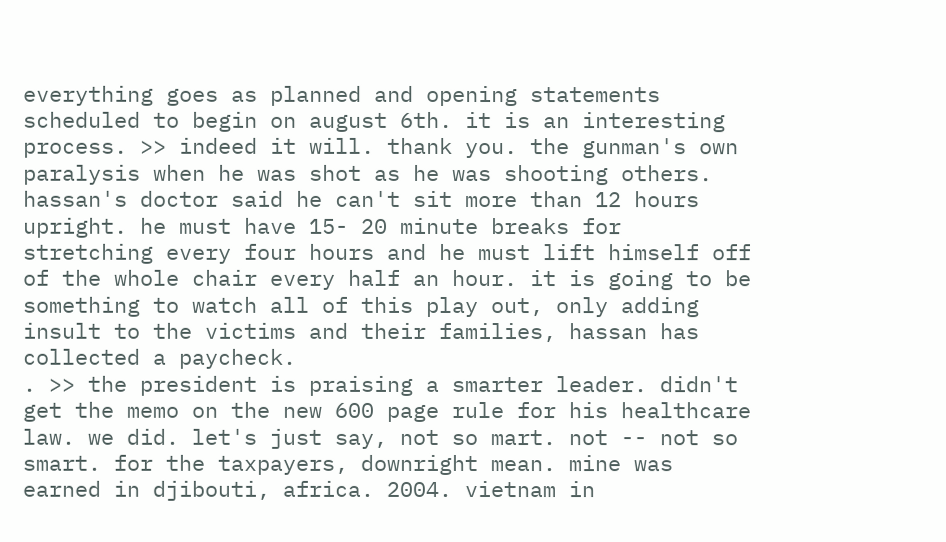everything goes as planned and opening statements scheduled to begin on august 6th. it is an interesting process. >> indeed it will. thank you. the gunman's own paralysis when he was shot as he was shooting others. hassan's doctor said he can't sit more than 12 hours upright. he must have 15- 20 minute breaks for stretching every four hours and he must lift himself off of the whole chair every half an hour. it is going to be something to watch all of this play out, only adding insult to the victims and their families, hassan has collected a paycheck.
. >> the president is praising a smarter leader. didn't get the memo on the new 600 page rule for his healthcare law. we did. let's just say, not so mart. not -- not so smart. for the taxpayers, downright mean. mine was earned in djibouti, africa. 2004. vietnam in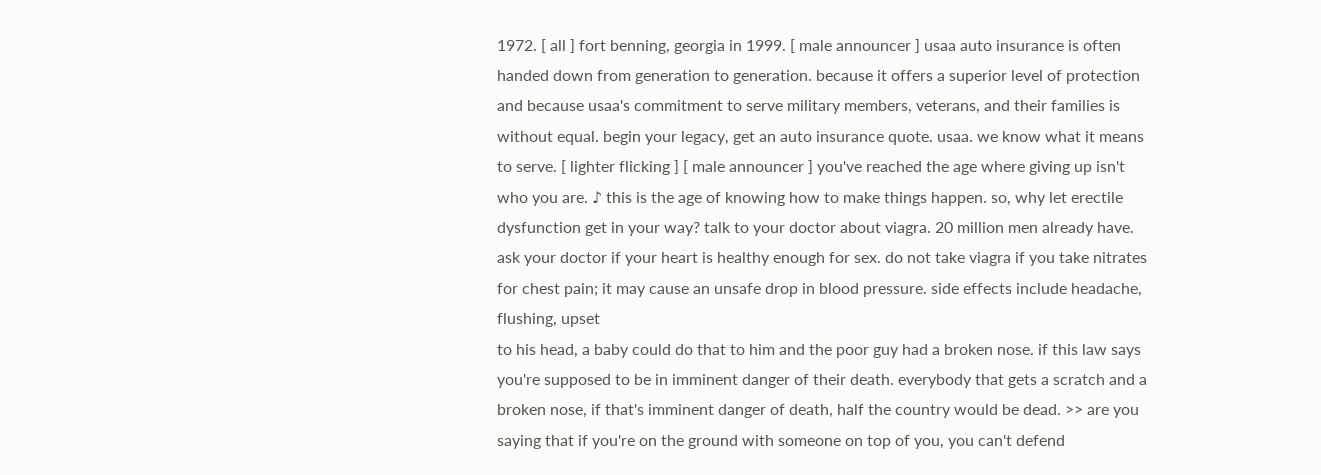1972. [ all ] fort benning, georgia in 1999. [ male announcer ] usaa auto insurance is often handed down from generation to generation. because it offers a superior level of protection and because usaa's commitment to serve military members, veterans, and their families is without equal. begin your legacy, get an auto insurance quote. usaa. we know what it means to serve. [ lighter flicking ] [ male announcer ] you've reached the age where giving up isn't who you are. ♪ this is the age of knowing how to make things happen. so, why let erectile dysfunction get in your way? talk to your doctor about viagra. 20 million men already have. ask your doctor if your heart is healthy enough for sex. do not take viagra if you take nitrates for chest pain; it may cause an unsafe drop in blood pressure. side effects include headache, flushing, upset
to his head, a baby could do that to him and the poor guy had a broken nose. if this law says you're supposed to be in imminent danger of their death. everybody that gets a scratch and a broken nose, if that's imminent danger of death, half the country would be dead. >> are you saying that if you're on the ground with someone on top of you, you can't defend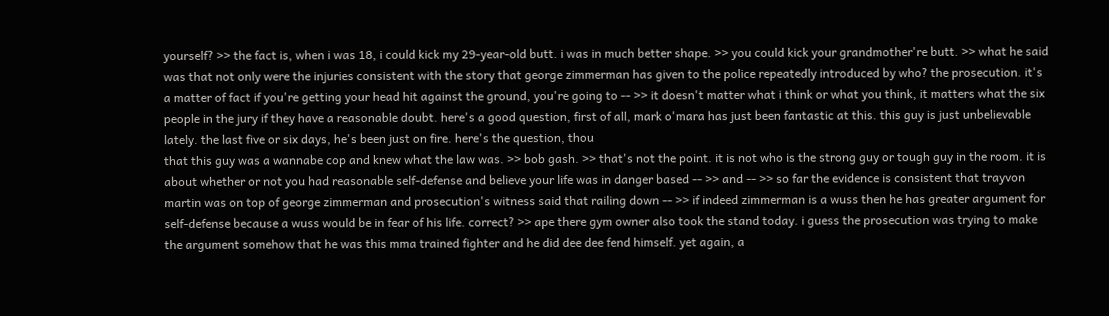yourself? >> the fact is, when i was 18, i could kick my 29-year-old butt. i was in much better shape. >> you could kick your grandmother're butt. >> what he said was that not only were the injuries consistent with the story that george zimmerman has given to the police repeatedly introduced by who? the prosecution. it's a matter of fact if you're getting your head hit against the ground, you're going to -- >> it doesn't matter what i think or what you think, it matters what the six people in the jury if they have a reasonable doubt. here's a good question, first of all, mark o'mara has just been fantastic at this. this guy is just unbelievable lately. the last five or six days, he's been just on fire. here's the question, thou
that this guy was a wannabe cop and knew what the law was. >> bob gash. >> that's not the point. it is not who is the strong guy or tough guy in the room. it is about whether or not you had reasonable self-defense and believe your life was in danger based -- >> and -- >> so far the evidence is consistent that trayvon martin was on top of george zimmerman and prosecution's witness said that railing down -- >> if indeed zimmerman is a wuss then he has greater argument for self-defense because a wuss would be in fear of his life. correct? >> ape there gym owner also took the stand today. i guess the prosecution was trying to make the argument somehow that he was this mma trained fighter and he did dee dee fend himself. yet again, a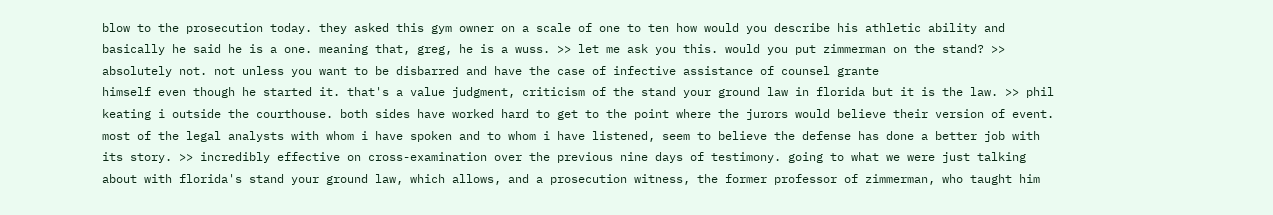blow to the prosecution today. they asked this gym owner on a scale of one to ten how would you describe his athletic ability and basically he said he is a one. meaning that, greg, he is a wuss. >> let me ask you this. would you put zimmerman on the stand? >> absolutely not. not unless you want to be disbarred and have the case of infective assistance of counsel grante
himself even though he started it. that's a value judgment, criticism of the stand your ground law in florida but it is the law. >> phil keating i outside the courthouse. both sides have worked hard to get to the point where the jurors would believe their version of event. most of the legal analysts with whom i have spoken and to whom i have listened, seem to believe the defense has done a better job with its story. >> incredibly effective on cross-examination over the previous nine days of testimony. going to what we were just talking about with florida's stand your ground law, which allows, and a prosecution witness, the former professor of zimmerman, who taught him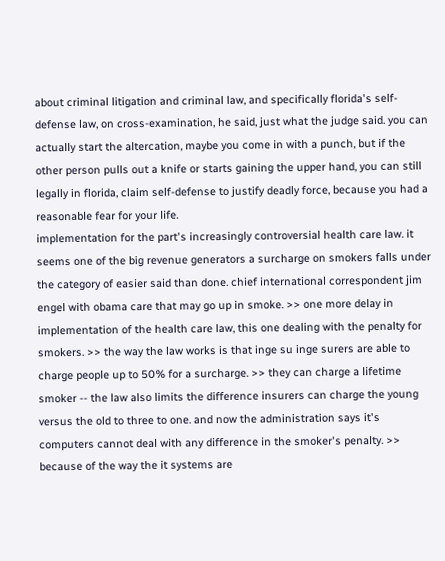about criminal litigation and criminal law, and specifically florida's self-defense law, on cross-examination, he said, just what the judge said. you can actually start the altercation, maybe you come in with a punch, but if the other person pulls out a knife or starts gaining the upper hand, you can still legally in florida, claim self-defense to justify deadly force, because you had a reasonable fear for your life.
implementation for the part's increasingly controversial health care law. it seems one of the big revenue generators a surcharge on smokers falls under the category of easier said than done. chief international correspondent jim engel with obama care that may go up in smoke. >> one more delay in implementation of the health care law, this one dealing with the penalty for smokers. >> the way the law works is that inge su inge surers are able to charge people up to 50% for a surcharge. >> they can charge a lifetime smoker -- the law also limits the difference insurers can charge the young versus the old to three to one. and now the administration says it's computers cannot deal with any difference in the smoker's penalty. >> because of the way the it systems are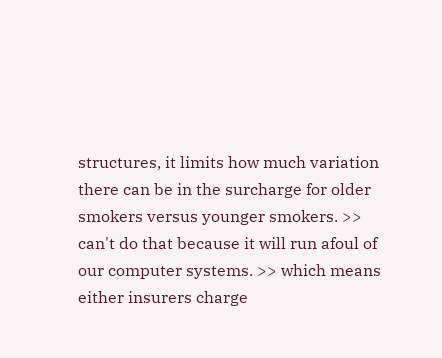structures, it limits how much variation there can be in the surcharge for older smokers versus younger smokers. >> can't do that because it will run afoul of our computer systems. >> which means either insurers charge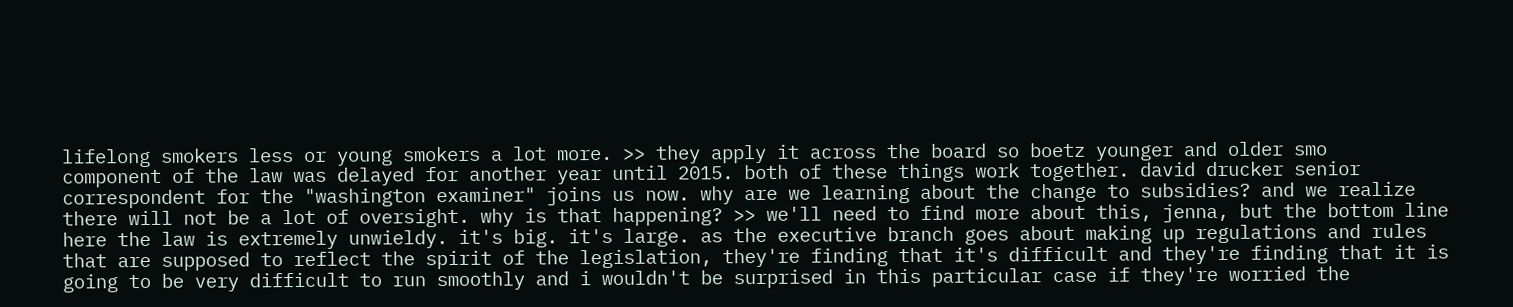lifelong smokers less or young smokers a lot more. >> they apply it across the board so boetz younger and older smo
component of the law was delayed for another year until 2015. both of these things work together. david drucker senior correspondent for the "washington examiner" joins us now. why are we learning about the change to subsidies? and we realize there will not be a lot of oversight. why is that happening? >> we'll need to find more about this, jenna, but the bottom line here the law is extremely unwieldy. it's big. it's large. as the executive branch goes about making up regulations and rules that are supposed to reflect the spirit of the legislation, they're finding that it's difficult and they're finding that it is going to be very difficult to run smoothly and i wouldn't be surprised in this particular case if they're worried the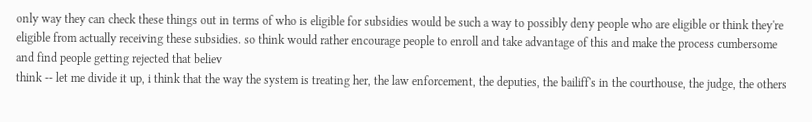only way they can check these things out in terms of who is eligible for subsidies would be such a way to possibly deny people who are eligible or think they're eligible from actually receiving these subsidies. so think would rather encourage people to enroll and take advantage of this and make the process cumbersome and find people getting rejected that believ
think -- let me divide it up, i think that the way the system is treating her, the law enforcement, the deputies, the bailiff's in the courthouse, the judge, the others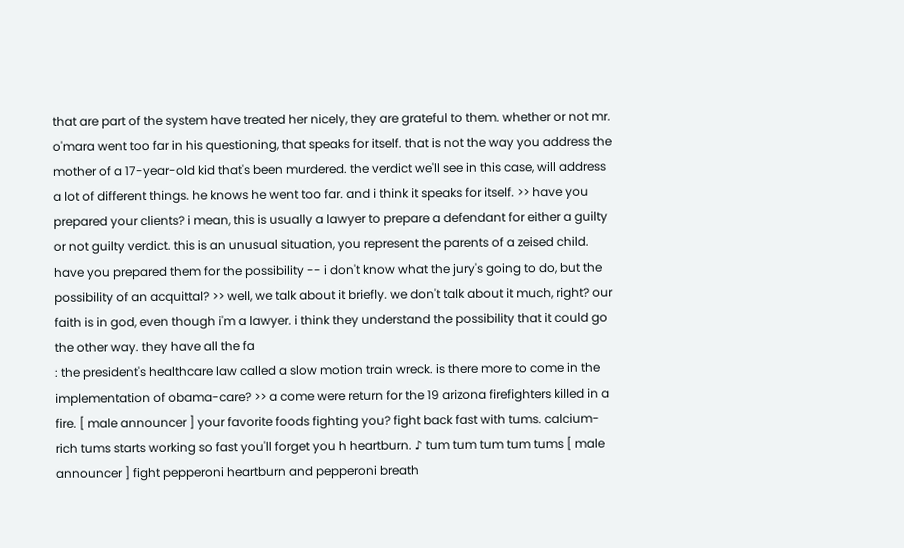that are part of the system have treated her nicely, they are grateful to them. whether or not mr. o'mara went too far in his questioning, that speaks for itself. that is not the way you address the mother of a 17-year-old kid that's been murdered. the verdict we'll see in this case, will address a lot of different things. he knows he went too far. and i think it speaks for itself. >> have you prepared your clients? i mean, this is usually a lawyer to prepare a defendant for either a guilty or not guilty verdict. this is an unusual situation, you represent the parents of a zeised child. have you prepared them for the possibility -- i don't know what the jury's going to do, but the possibility of an acquittal? >> well, we talk about it briefly. we don't talk about it much, right? our faith is in god, even though i'm a lawyer. i think they understand the possibility that it could go the other way. they have all the fa
: the president's healthcare law called a slow motion train wreck. is there more to come in the implementation of obama-care? >> a come were return for the 19 arizona firefighters killed in a fire. [ male announcer ] your favorite foods fighting you? fight back fast with tums. calcium-rich tums starts working so fast you'll forget you h heartburn. ♪ tum tum tum tum tums [ male announcer ] fight pepperoni heartburn and pepperoni breath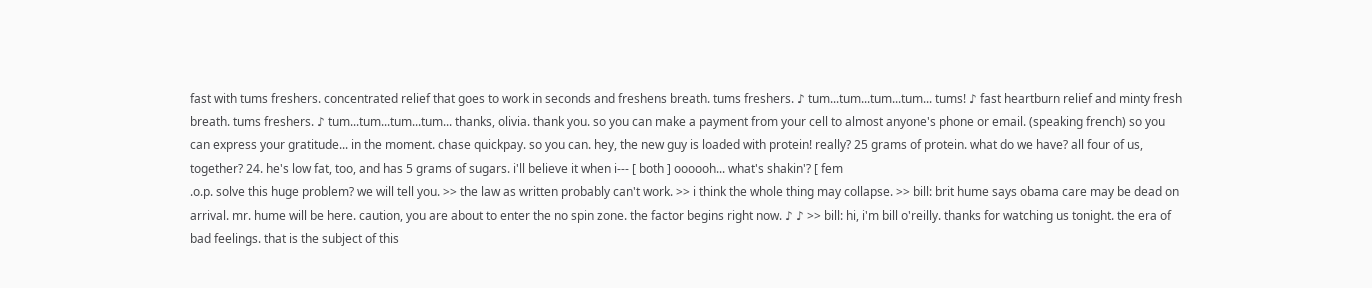fast with tums freshers. concentrated relief that goes to work in seconds and freshens breath. tums freshers. ♪ tum...tum...tum...tum... tums! ♪ fast heartburn relief and minty fresh breath. tums freshers. ♪ tum...tum...tum...tum... thanks, olivia. thank you. so you can make a payment from your cell to almost anyone's phone or email. (speaking french) so you can express your gratitude... in the moment. chase quickpay. so you can. hey, the new guy is loaded with protein! really? 25 grams of protein. what do we have? all four of us, together? 24. he's low fat, too, and has 5 grams of sugars. i'll believe it when i--- [ both ] oooooh... what's shakin'? [ fem
.o.p. solve this huge problem? we will tell you. >> the law as written probably can't work. >> i think the whole thing may collapse. >> bill: brit hume says obama care may be dead on arrival. mr. hume will be here. caution, you are about to enter the no spin zone. the factor begins right now. ♪ ♪ >> bill: hi, i'm bill o'reilly. thanks for watching us tonight. the era of bad feelings. that is the subject of this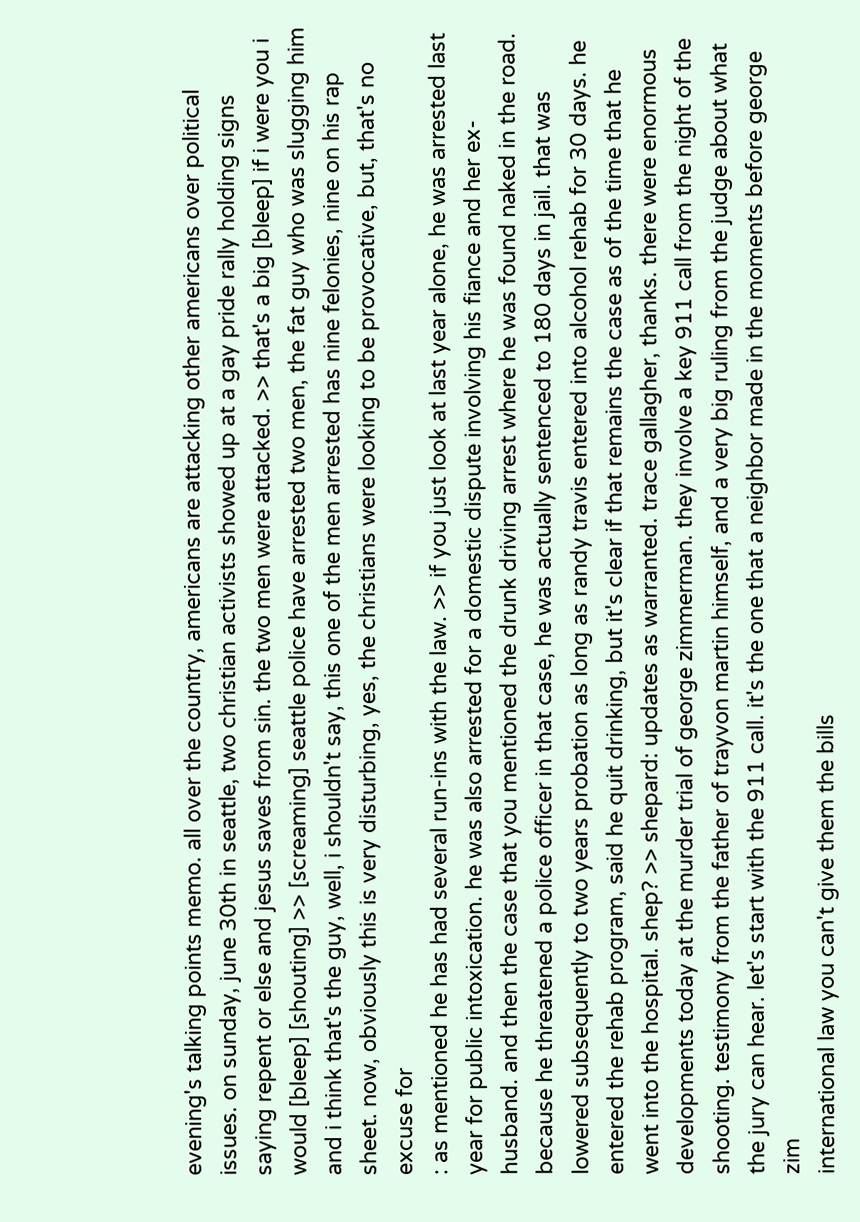evening's talking points memo. all over the country, americans are attacking other americans over political issues. on sunday, june 30th in seattle, two christian activists showed up at a gay pride rally holding signs saying repent or else and jesus saves from sin. the two men were attacked. >> that's a big [bleep] if i were you i would [bleep] [shouting] >> [screaming] seattle police have arrested two men, the fat guy who was slugging him and i think that's the guy, well, i shouldn't say, this one of the men arrested has nine felonies, nine on his rap sheet. now, obviously this is very disturbing, yes, the christians were looking to be provocative, but, that's no excuse for
: as mentioned he has had several run-ins with the law. >> if you just look at last year alone, he was arrested last year for public intoxication. he was also arrested for a domestic dispute involving his fiance and her ex-husband. and then the case that you mentioned the drunk driving arrest where he was found naked in the road. because he threatened a police officer in that case, he was actually sentenced to 180 days in jail. that was lowered subsequently to two years probation as long as randy travis entered into alcohol rehab for 30 days. he entered the rehab program, said he quit drinking, but it's clear if that remains the case as of the time that he went into the hospital. shep? >> shepard: updates as warranted. trace gallagher, thanks. there were enormous developments today at the murder trial of george zimmerman. they involve a key 911 call from the night of the shooting. testimony from the father of trayvon martin himself, and a very big ruling from the judge about what the jury can hear. let's start with the 911 call. it's the one that a neighbor made in the moments before george zim
international law you can't give them the bills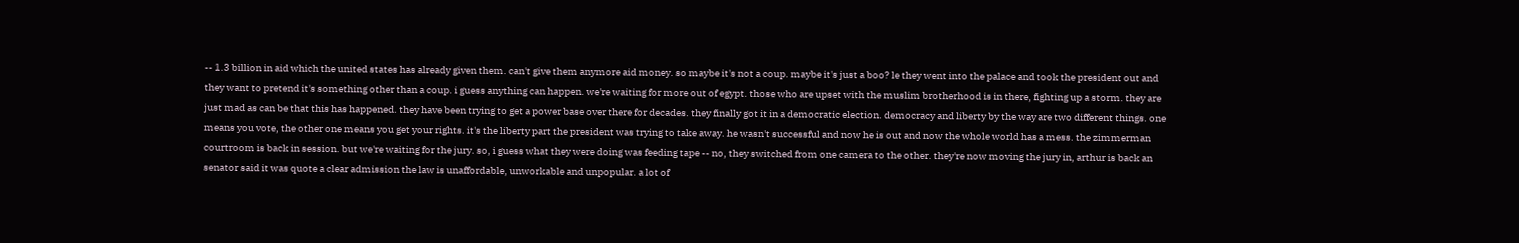-- 1.3 billion in aid which the united states has already given them. can't give them anymore aid money. so maybe it's not a coup. maybe it's just a boo? le they went into the palace and took the president out and they want to pretend it's something other than a coup. i guess anything can happen. we're waiting for more out of egypt. those who are upset with the muslim brotherhood is in there, fighting up a storm. they are just mad as can be that this has happened. they have been trying to get a power base over there for decades. they finally got it in a democratic election. democracy and liberty by the way are two different things. one means you vote, the other one means you get your rights. it's the liberty part the president was trying to take away. he wasn't successful and now he is out and now the whole world has a mess. the zimmerman courtroom is back in session. but we're waiting for the jury. so, i guess what they were doing was feeding tape -- no, they switched from one camera to the other. they're now moving the jury in, arthur is back an
senator said it was quote a clear admission the law is unaffordable, unworkable and unpopular. a lot of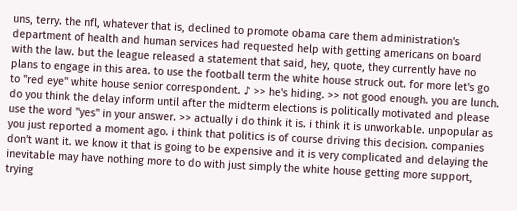uns, terry. the nfl, whatever that is, declined to promote obama care them administration's department of health and human services had requested help with getting americans on board with the law. but the league released a statement that said, hey, quote, they currently have no plans to engage in this area. to use the football term the white house struck out. for more let's go to "red eye" white house senior correspondent. ♪ >> he's hiding. >> not good enough. you are lunch. do you think the delay inform until after the midterm elections is politically motivated and please use the word "yes" in your answer. >> actually i do think it is. i think it is unworkable. unpopular as you just reported a moment ago. i think that politics is of course driving this decision. companies don't want it. we know it that is going to be expensive and it is very complicated and delaying the inevitable may have nothing more to do with just simply the white house getting more support, trying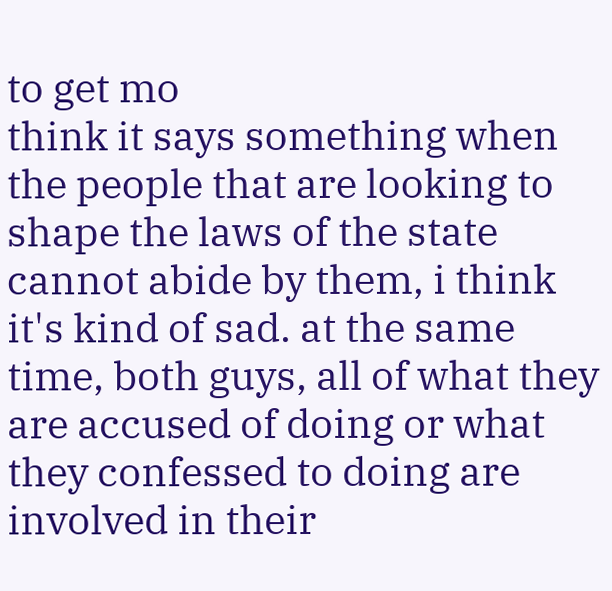to get mo
think it says something when the people that are looking to shape the laws of the state cannot abide by them, i think it's kind of sad. at the same time, both guys, all of what they are accused of doing or what they confessed to doing are involved in their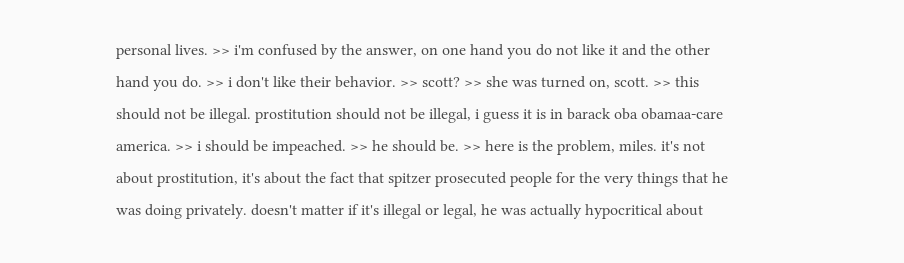personal lives. >> i'm confused by the answer, on one hand you do not like it and the other hand you do. >> i don't like their behavior. >> scott? >> she was turned on, scott. >> this should not be illegal. prostitution should not be illegal, i guess it is in barack oba obamaa-care america. >> i should be impeached. >> he should be. >> here is the problem, miles. it's not about prostitution, it's about the fact that spitzer prosecuted people for the very things that he was doing privately. doesn't matter if it's illegal or legal, he was actually hypocritical about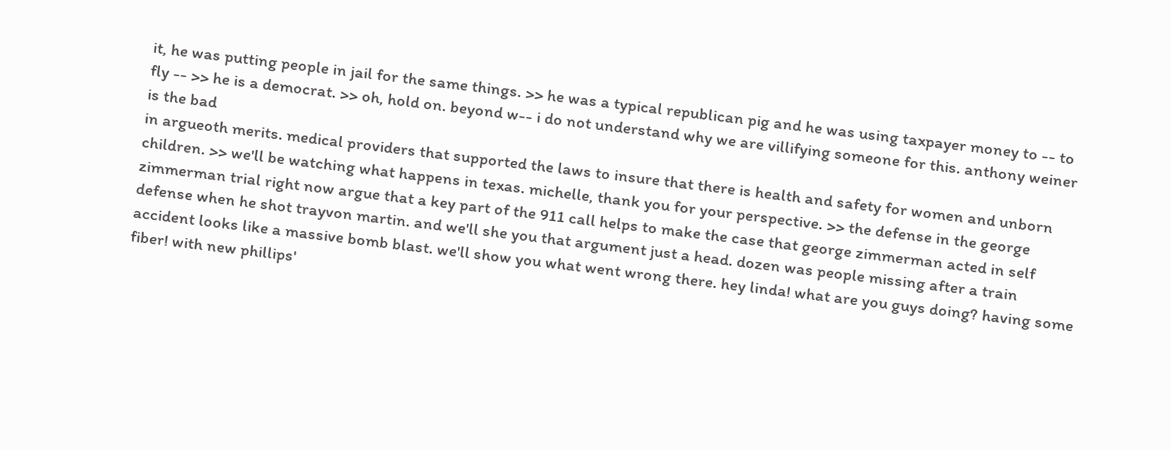it, he was putting people in jail for the same things. >> he was a typical republican pig and he was using taxpayer money to -- to fly -- >> he is a democrat. >> oh, hold on. beyond w-- i do not understand why we are villifying someone for this. anthony weiner is the bad
in argueoth merits. medical providers that supported the laws to insure that there is health and safety for women and unborn children. >> we'll be watching what happens in texas. michelle, thank you for your perspective. >> the defense in the george zimmerman trial right now argue that a key part of the 911 call helps to make the case that george zimmerman acted in self defense when he shot trayvon martin. and we'll she you that argument just a head. dozen was people missing after a train accident looks like a massive bomb blast. we'll show you what went wrong there. hey linda! what are you guys doing? having some fiber! with new phillips'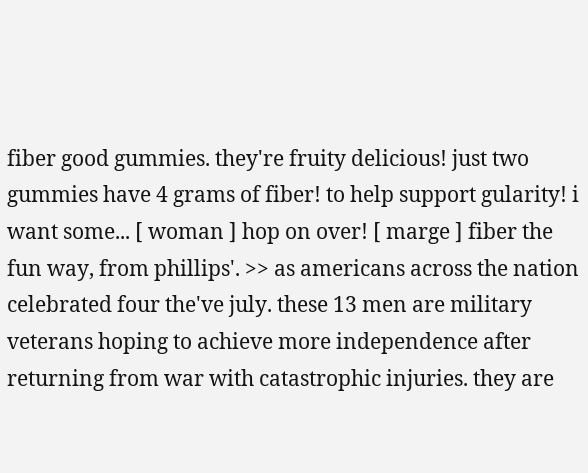fiber good gummies. they're fruity delicious! just two gummies have 4 grams of fiber! to help support gularity! i want some... [ woman ] hop on over! [ marge ] fiber the fun way, from phillips'. >> as americans across the nation celebrated four the've july. these 13 men are military veterans hoping to achieve more independence after returning from war with catastrophic injuries. they are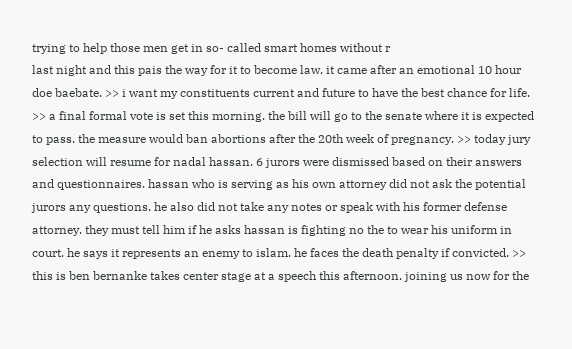trying to help those men get in so- called smart homes without r
last night and this pais the way for it to become law. it came after an emotional 10 hour doe baebate. >> i want my constituents current and future to have the best chance for life. >> a final formal vote is set this morning. the bill will go to the senate where it is expected to pass. the measure would ban abortions after the 20th week of pregnancy. >> today jury selection will resume for nadal hassan. 6 jurors were dismissed based on their answers and questionnaires. hassan who is serving as his own attorney did not ask the potential jurors any questions. he also did not take any notes or speak with his former defense attorney. they must tell him if he asks hassan is fighting no the to wear his uniform in court. he says it represents an enemy to islam. he faces the death penalty if convicted. >> this is ben bernanke takes center stage at a speech this afternoon. joining us now for the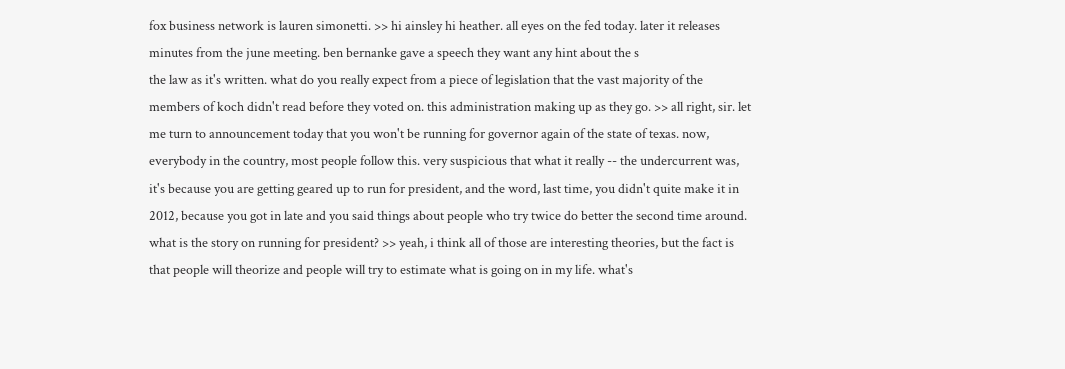fox business network is lauren simonetti. >> hi ainsley hi heather. all eyes on the fed today. later it releases minutes from the june meeting. ben bernanke gave a speech they want any hint about the s
the law as it's written. what do you really expect from a piece of legislation that the vast majority of the members of koch didn't read before they voted on. this administration making up as they go. >> all right, sir. let me turn to announcement today that you won't be running for governor again of the state of texas. now, everybody in the country, most people follow this. very suspicious that what it really -- the undercurrent was, it's because you are getting geared up to run for president, and the word, last time, you didn't quite make it in 2012, because you got in late and you said things about people who try twice do better the second time around. what is the story on running for president? >> yeah, i think all of those are interesting theories, but the fact is that people will theorize and people will try to estimate what is going on in my life. what's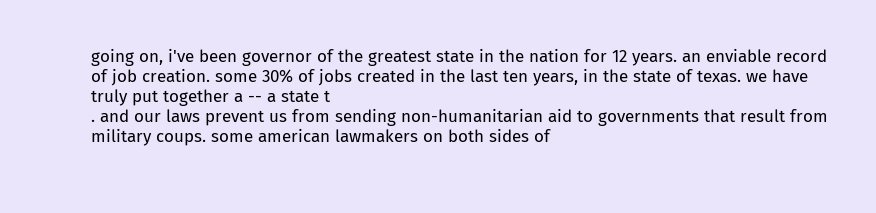going on, i've been governor of the greatest state in the nation for 12 years. an enviable record of job creation. some 30% of jobs created in the last ten years, in the state of texas. we have truly put together a -- a state t
. and our laws prevent us from sending non-humanitarian aid to governments that result from military coups. some american lawmakers on both sides of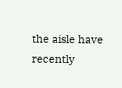the aisle have recently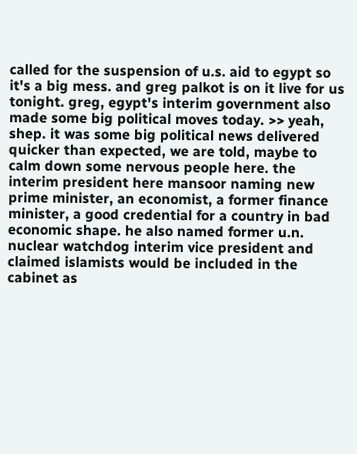called for the suspension of u.s. aid to egypt so it's a big mess. and greg palkot is on it live for us tonight. greg, egypt's interim government also made some big political moves today. >> yeah, shep. it was some big political news delivered quicker than expected, we are told, maybe to calm down some nervous people here. the interim president here mansoor naming new prime minister, an economist, a former finance minister, a good credential for a country in bad economic shape. he also named former u.n. nuclear watchdog interim vice president and claimed islamists would be included in the cabinet as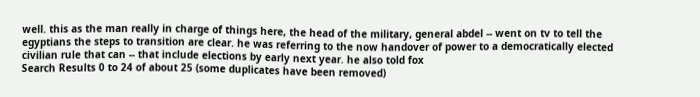well. this as the man really in charge of things here, the head of the military, general abdel -- went on tv to tell the egyptians the steps to transition are clear. he was referring to the now handover of power to a democratically elected civilian rule that can -- that include elections by early next year. he also told fox
Search Results 0 to 24 of about 25 (some duplicates have been removed)